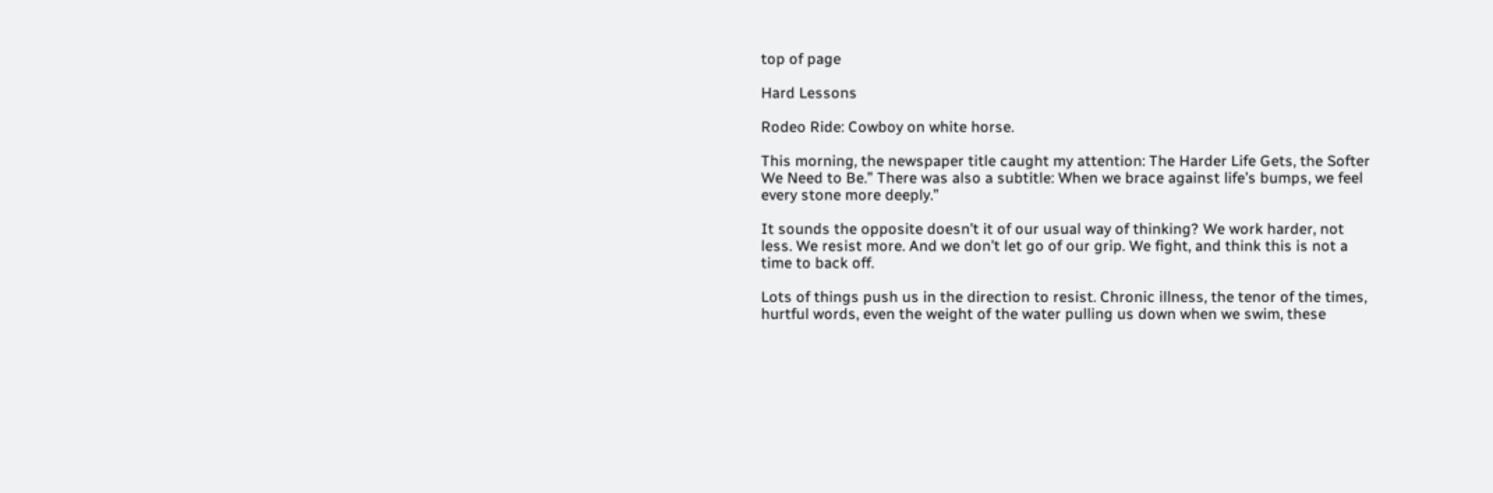top of page

Hard Lessons

Rodeo Ride: Cowboy on white horse.

This morning, the newspaper title caught my attention: The Harder Life Gets, the Softer We Need to Be.” There was also a subtitle: When we brace against life’s bumps, we feel every stone more deeply.”

It sounds the opposite doesn’t it of our usual way of thinking? We work harder, not less. We resist more. And we don’t let go of our grip. We fight, and think this is not a time to back off.

Lots of things push us in the direction to resist. Chronic illness, the tenor of the times, hurtful words, even the weight of the water pulling us down when we swim, these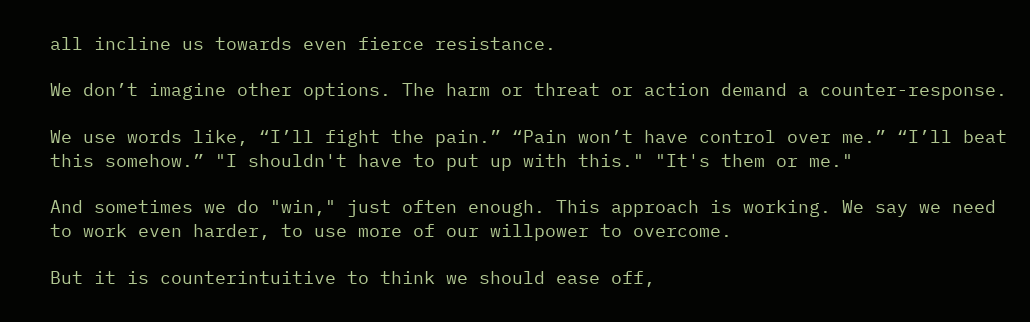all incline us towards even fierce resistance.

We don’t imagine other options. The harm or threat or action demand a counter-response.

We use words like, “I’ll fight the pain.” “Pain won’t have control over me.” “I’ll beat this somehow.” "I shouldn't have to put up with this." "It's them or me."

And sometimes we do "win," just often enough. This approach is working. We say we need to work even harder, to use more of our willpower to overcome.

But it is counterintuitive to think we should ease off,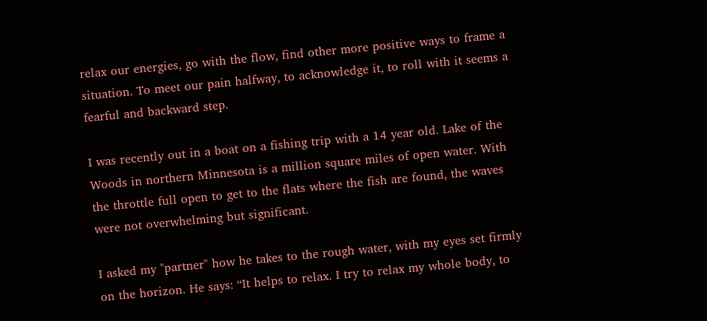relax our energies, go with the flow, find other more positive ways to frame a situation. To meet our pain halfway, to acknowledge it, to roll with it seems a fearful and backward step.

I was recently out in a boat on a fishing trip with a 14 year old. Lake of the Woods in northern Minnesota is a million square miles of open water. With the throttle full open to get to the flats where the fish are found, the waves were not overwhelming but significant.

I asked my "partner" how he takes to the rough water, with my eyes set firmly on the horizon. He says: “It helps to relax. I try to relax my whole body, to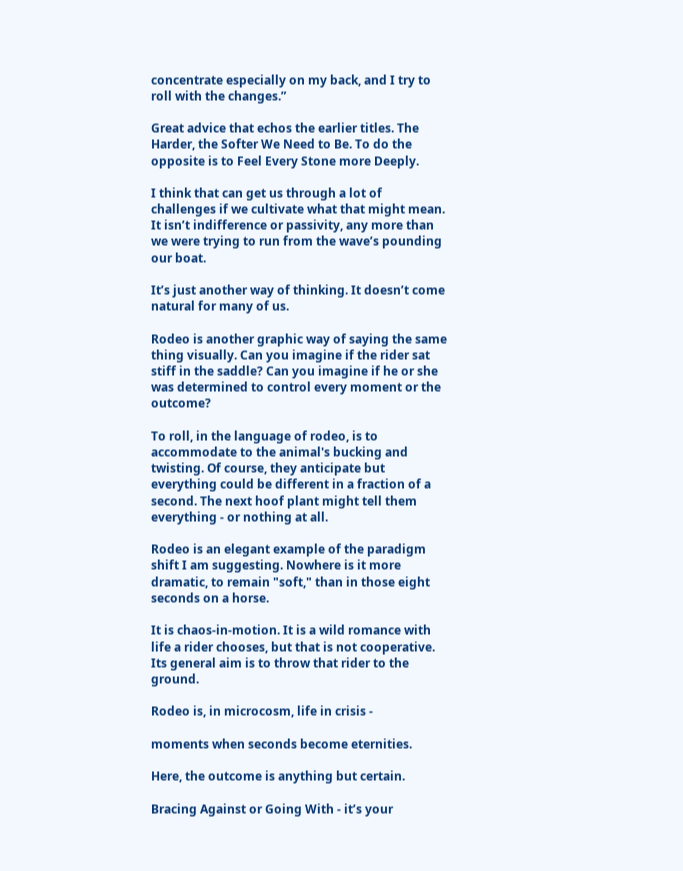concentrate especially on my back, and I try to roll with the changes.”

Great advice that echos the earlier titles. The Harder, the Softer We Need to Be. To do the opposite is to Feel Every Stone more Deeply.

I think that can get us through a lot of challenges if we cultivate what that might mean. It isn’t indifference or passivity, any more than we were trying to run from the wave’s pounding our boat.

It’s just another way of thinking. It doesn’t come natural for many of us.

Rodeo is another graphic way of saying the same thing visually. Can you imagine if the rider sat stiff in the saddle? Can you imagine if he or she was determined to control every moment or the outcome?

To roll, in the language of rodeo, is to accommodate to the animal's bucking and twisting. Of course, they anticipate but everything could be different in a fraction of a second. The next hoof plant might tell them everything - or nothing at all.

Rodeo is an elegant example of the paradigm shift I am suggesting. Nowhere is it more dramatic, to remain "soft," than in those eight seconds on a horse.

It is chaos-in-motion. It is a wild romance with life a rider chooses, but that is not cooperative. Its general aim is to throw that rider to the ground.

Rodeo is, in microcosm, life in crisis -

moments when seconds become eternities.

Here, the outcome is anything but certain.

Bracing Against or Going With - it’s your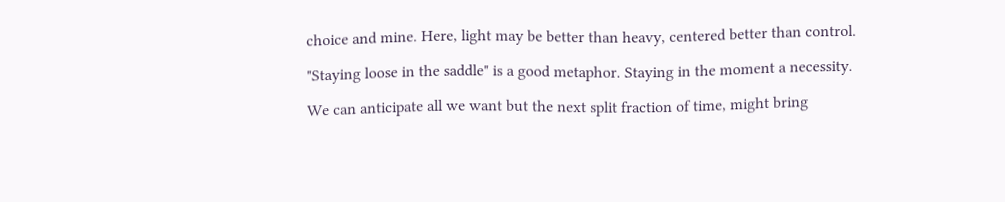choice and mine. Here, light may be better than heavy, centered better than control.

"Staying loose in the saddle" is a good metaphor. Staying in the moment a necessity.

We can anticipate all we want but the next split fraction of time, might bring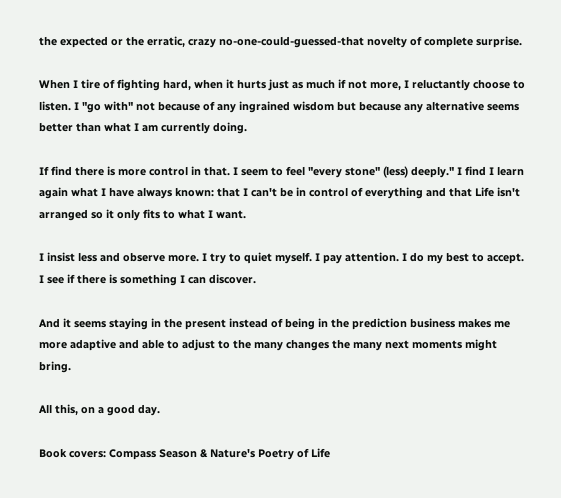the expected or the erratic, crazy no-one-could-guessed-that novelty of complete surprise.

When I tire of fighting hard, when it hurts just as much if not more, I reluctantly choose to listen. I "go with" not because of any ingrained wisdom but because any alternative seems better than what I am currently doing.

If find there is more control in that. I seem to feel "every stone" (less) deeply." I find I learn again what I have always known: that I can't be in control of everything and that Life isn't arranged so it only fits to what I want.

I insist less and observe more. I try to quiet myself. I pay attention. I do my best to accept. I see if there is something I can discover.

And it seems staying in the present instead of being in the prediction business makes me more adaptive and able to adjust to the many changes the many next moments might bring.

All this, on a good day.

Book covers: Compass Season & Nature's Poetry of Life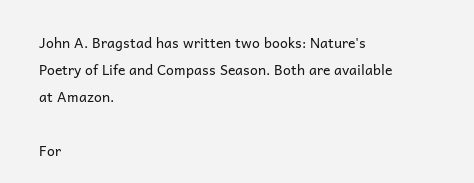John A. Bragstad has written two books: Nature's Poetry of Life and Compass Season. Both are available at Amazon.

For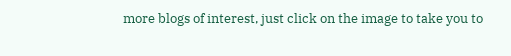more blogs of interest, just click on the image to take you to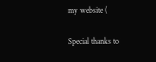my website (

Special thanks to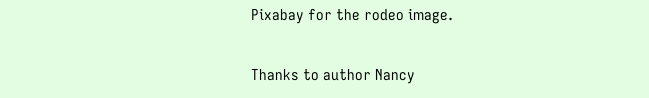Pixabay for the rodeo image.

Thanks to author Nancy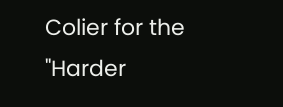Colier for the "Harder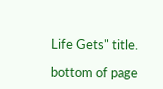Life Gets" title.

bottom of page